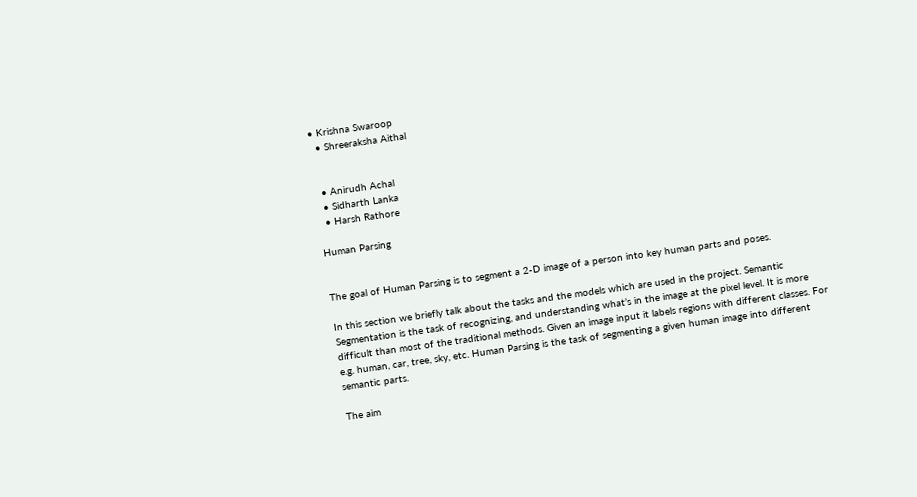• Krishna Swaroop
  • Shreeraksha Aithal


  • Anirudh Achal
  • Sidharth Lanka
  • Harsh Rathore

Human Parsing


The goal of Human Parsing is to segment a 2-D image of a person into key human parts and poses.

In this section we briefly talk about the tasks and the models which are used in the project. Semantic Segmentation is the task of recognizing, and understanding what’s in the image at the pixel level. It is more difficult than most of the traditional methods. Given an image input it labels regions with different classes. For e.g. human, car, tree, sky, etc. Human Parsing is the task of segmenting a given human image into different semantic parts.

The aim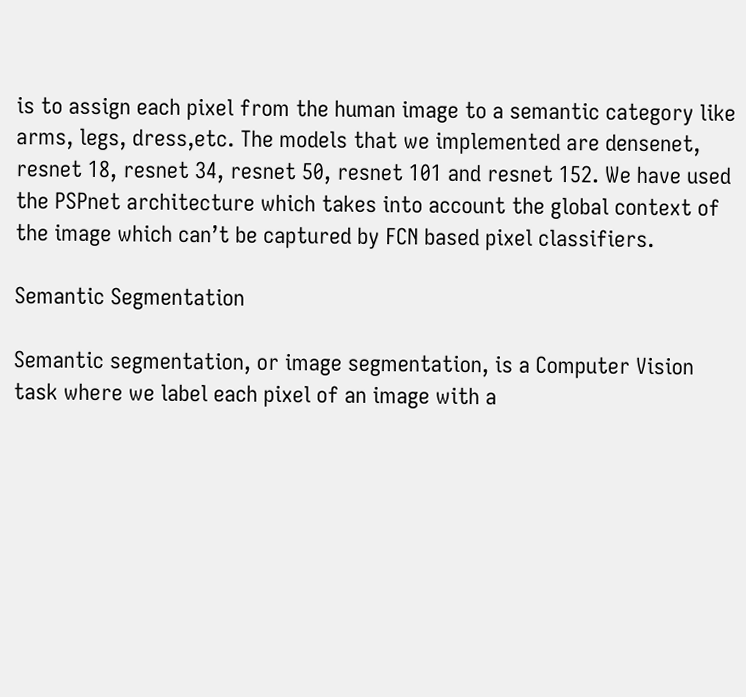is to assign each pixel from the human image to a semantic category like arms, legs, dress,etc. The models that we implemented are densenet, resnet 18, resnet 34, resnet 50, resnet 101 and resnet 152. We have used the PSPnet architecture which takes into account the global context of the image which can’t be captured by FCN based pixel classifiers.

Semantic Segmentation

Semantic segmentation, or image segmentation, is a Computer Vision task where we label each pixel of an image with a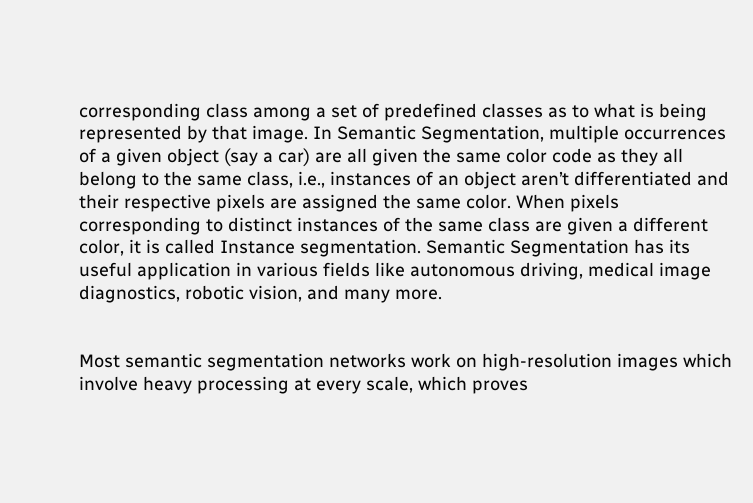corresponding class among a set of predefined classes as to what is being represented by that image. In Semantic Segmentation, multiple occurrences of a given object (say a car) are all given the same color code as they all belong to the same class, i.e., instances of an object aren’t differentiated and their respective pixels are assigned the same color. When pixels corresponding to distinct instances of the same class are given a different color, it is called Instance segmentation. Semantic Segmentation has its useful application in various fields like autonomous driving, medical image diagnostics, robotic vision, and many more.


Most semantic segmentation networks work on high-resolution images which involve heavy processing at every scale, which proves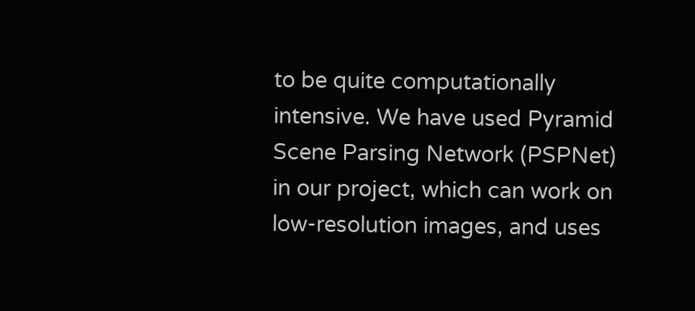to be quite computationally intensive. We have used Pyramid Scene Parsing Network (PSPNet) in our project, which can work on low-resolution images, and uses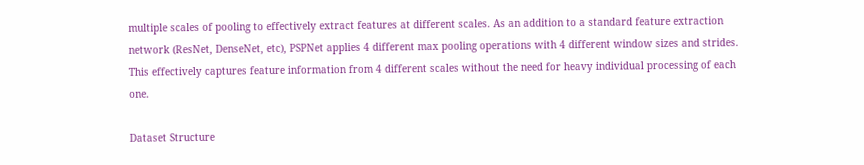multiple scales of pooling to effectively extract features at different scales. As an addition to a standard feature extraction network (ResNet, DenseNet, etc), PSPNet applies 4 different max pooling operations with 4 different window sizes and strides. This effectively captures feature information from 4 different scales without the need for heavy individual processing of each one.

Dataset Structure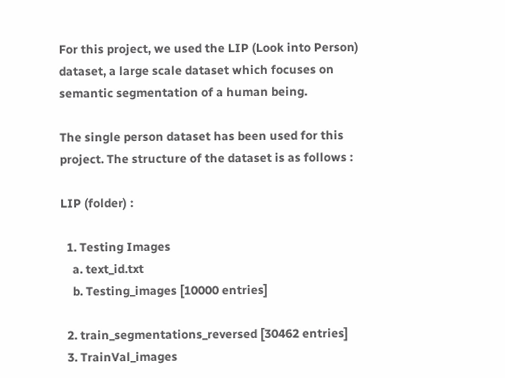For this project, we used the LIP (Look into Person) dataset, a large scale dataset which focuses on semantic segmentation of a human being.

The single person dataset has been used for this project. The structure of the dataset is as follows :

LIP (folder) :

  1. Testing Images
    a. text_id.txt
    b. Testing_images [10000 entries]

  2. train_segmentations_reversed [30462 entries]
  3. TrainVal_images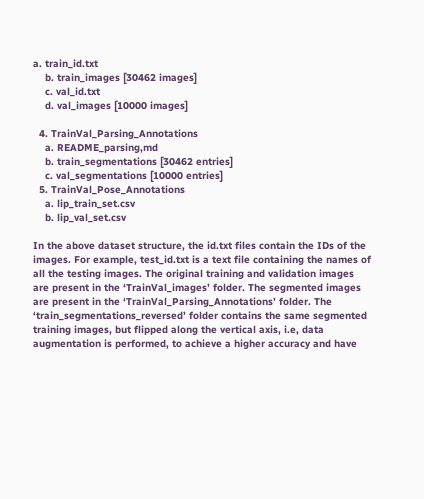a. train_id.txt
    b. train_images [30462 images]
    c. val_id.txt
    d. val_images [10000 images]

  4. TrainVal_Parsing_Annotations
    a. README_parsing,md
    b. train_segmentations [30462 entries]
    c. val_segmentations [10000 entries]
  5. TrainVal_Pose_Annotations
    a. lip_train_set.csv
    b. lip_val_set.csv

In the above dataset structure, the id.txt files contain the IDs of the images. For example, test_id.txt is a text file containing the names of all the testing images. The original training and validation images are present in the ‘TrainVal_images’ folder. The segmented images are present in the ‘TrainVal_Parsing_Annotations’ folder. The ‘train_segmentations_reversed’ folder contains the same segmented training images, but flipped along the vertical axis, i.e, data augmentation is performed, to achieve a higher accuracy and have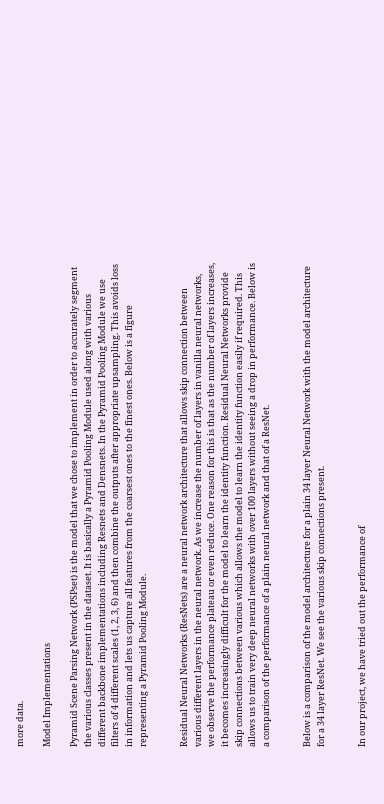more data.

Model Implementations

Pyramid Scene Parsing Network (PSPset) is the model that we chose to implement in order to accurately segment the various classes present in the dataset. It is basically a Pyramid Pooling Module used along with various different backbone implementations including Resnets and Densnets. In the Pyramid Pooling Module we use filters of 4 different scales (1, 2, 3, 6) and then combine the outputs after appropriate upsampling. This avoids loss in information and lets us capture all features from the coarsest ones to the finest ones. Below is a figure representing a Pyramid Pooling Module.


Residual Neural Networks (ResNets) are a neural network architecture that allows skip connection between various different layers in the neural network. As we increase the number of layers in vanilla neural networks, we observe the performance plateau or even reduce. One reason for this is that as the number of layers increases, it becomes increasingly difficult for the model to learn the identity function. Residual Neural Networks provide skip connections between various which allows the model to learn the identity function easily if required. This allows us to train very deep neural networks with over 100 layers without seeing a drop in performance. Below is a comparison of the performance of a plain neural network and that of a ResNet.


Below is a comparison of the model architecture for a plain 34 layer Neural Network with the model architecture for a 34 layer ResNet. We see the various skip connections present.


In our project, we have tried out the performance of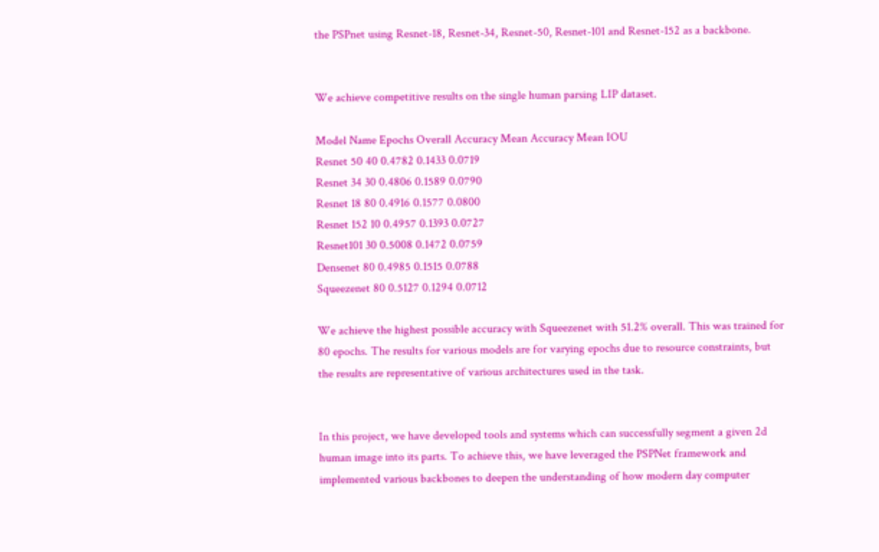the PSPnet using Resnet-18, Resnet-34, Resnet-50, Resnet-101 and Resnet-152 as a backbone.


We achieve competitive results on the single human parsing LIP dataset.

Model Name Epochs Overall Accuracy Mean Accuracy Mean IOU
Resnet 50 40 0.4782 0.1433 0.0719
Resnet 34 30 0.4806 0.1589 0.0790
Resnet 18 80 0.4916 0.1577 0.0800
Resnet 152 10 0.4957 0.1393 0.0727
Resnet101 30 0.5008 0.1472 0.0759
Densenet 80 0.4985 0.1515 0.0788
Squeezenet 80 0.5127 0.1294 0.0712

We achieve the highest possible accuracy with Squeezenet with 51.2% overall. This was trained for 80 epochs. The results for various models are for varying epochs due to resource constraints, but the results are representative of various architectures used in the task.


In this project, we have developed tools and systems which can successfully segment a given 2d human image into its parts. To achieve this, we have leveraged the PSPNet framework and implemented various backbones to deepen the understanding of how modern day computer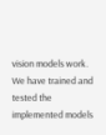vision models work. We have trained and tested the implemented models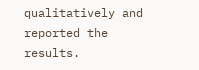qualitatively and reported the results.